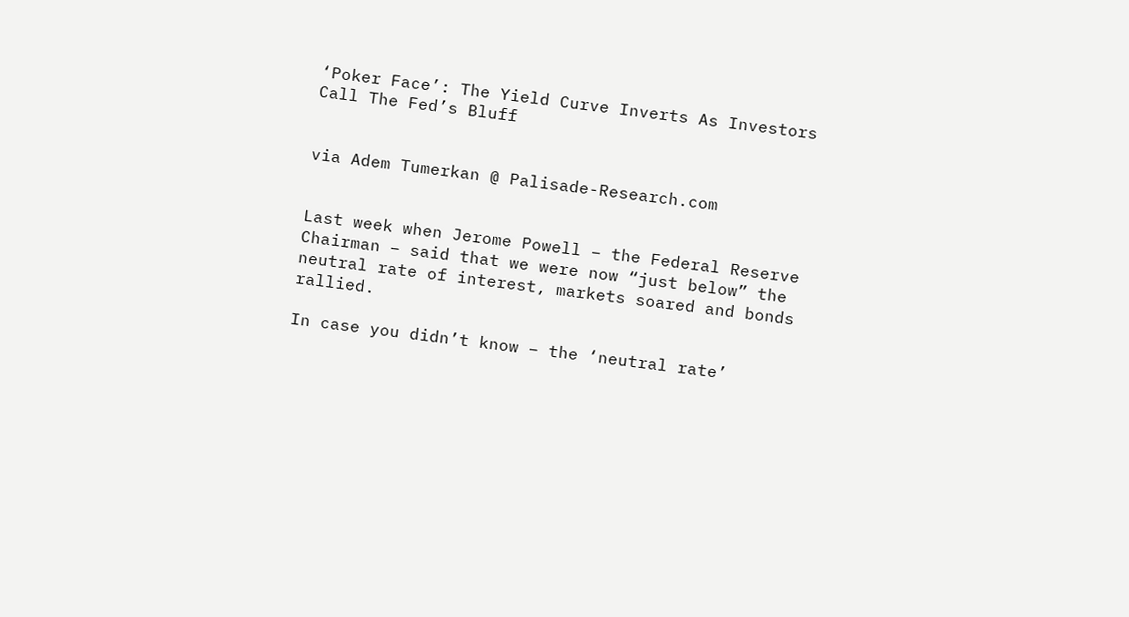‘Poker Face’: The Yield Curve Inverts As Investors Call The Fed’s Bluff


via Adem Tumerkan @ Palisade-Research.com


Last week when Jerome Powell – the Federal Reserve Chairman – said that we were now “just below” the neutral rate of interest, markets soared and bonds rallied.

In case you didn’t know – the ‘neutral rate’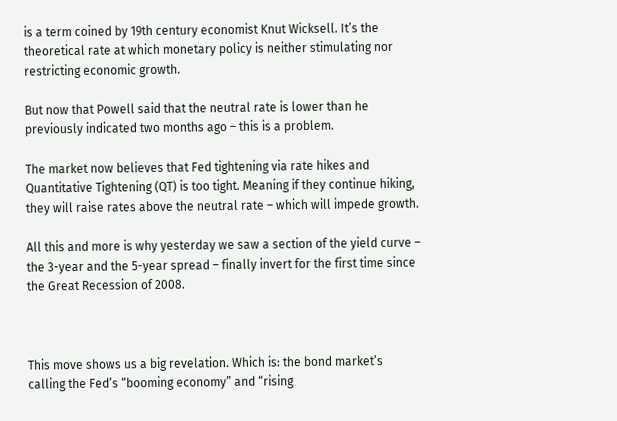is a term coined by 19th century economist Knut Wicksell. It’s the theoretical rate at which monetary policy is neither stimulating nor restricting economic growth.

But now that Powell said that the neutral rate is lower than he previously indicated two months ago – this is a problem.

The market now believes that Fed tightening via rate hikes and Quantitative Tightening (QT) is too tight. Meaning if they continue hiking, they will raise rates above the neutral rate – which will impede growth.

All this and more is why yesterday we saw a section of the yield curve – the 3-year and the 5-year spread – finally invert for the first time since the Great Recession of 2008.



This move shows us a big revelation. Which is: the bond market’s calling the Fed’s “booming economy” and “rising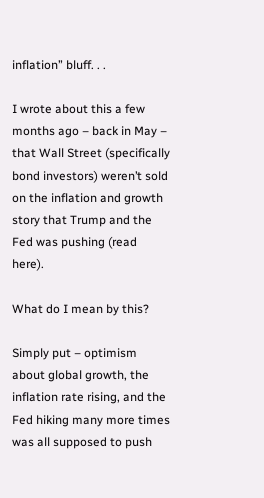inflation” bluff. . .

I wrote about this a few months ago – back in May – that Wall Street (specifically bond investors) weren’t sold on the inflation and growth story that Trump and the Fed was pushing (read here).

What do I mean by this?

Simply put – optimism about global growth, the inflation rate rising, and the Fed hiking many more times was all supposed to push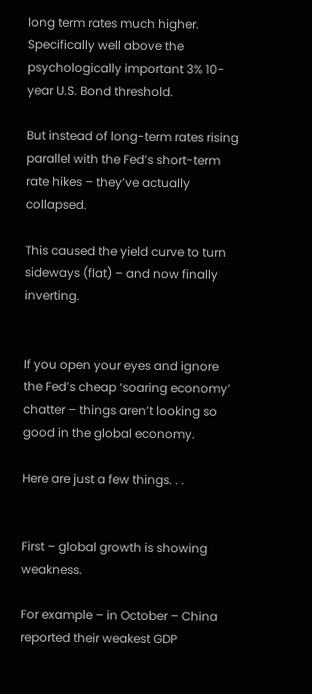long term rates much higher. Specifically well above the psychologically important 3% 10-year U.S. Bond threshold.

But instead of long-term rates rising parallel with the Fed’s short-term rate hikes – they’ve actually collapsed.

This caused the yield curve to turn sideways (flat) – and now finally inverting.


If you open your eyes and ignore the Fed’s cheap ‘soaring economy’ chatter – things aren’t looking so good in the global economy.

Here are just a few things. . .


First – global growth is showing weakness.

For example – in October – China reported their weakest GDP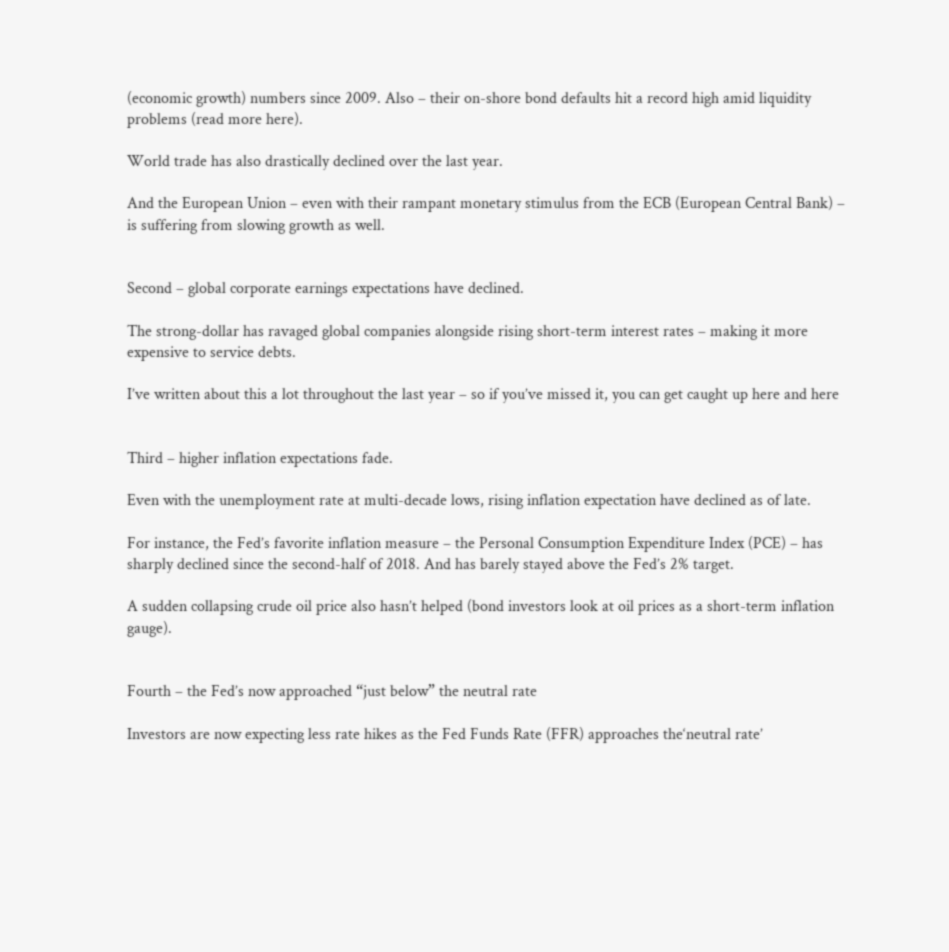(economic growth) numbers since 2009. Also – their on-shore bond defaults hit a record high amid liquidity problems (read more here).

World trade has also drastically declined over the last year.

And the European Union – even with their rampant monetary stimulus from the ECB (European Central Bank) – is suffering from slowing growth as well.


Second – global corporate earnings expectations have declined.

The strong-dollar has ravaged global companies alongside rising short-term interest rates – making it more expensive to service debts.

I’ve written about this a lot throughout the last year – so if you’ve missed it, you can get caught up here and here


Third – higher inflation expectations fade.

Even with the unemployment rate at multi-decade lows, rising inflation expectation have declined as of late.

For instance, the Fed’s favorite inflation measure – the Personal Consumption Expenditure Index (PCE) – has sharply declined since the second-half of 2018. And has barely stayed above the Fed’s 2% target.

A sudden collapsing crude oil price also hasn’t helped (bond investors look at oil prices as a short-term inflation gauge).


Fourth – the Fed’s now approached “just below” the neutral rate

Investors are now expecting less rate hikes as the Fed Funds Rate (FFR) approaches the‘neutral rate’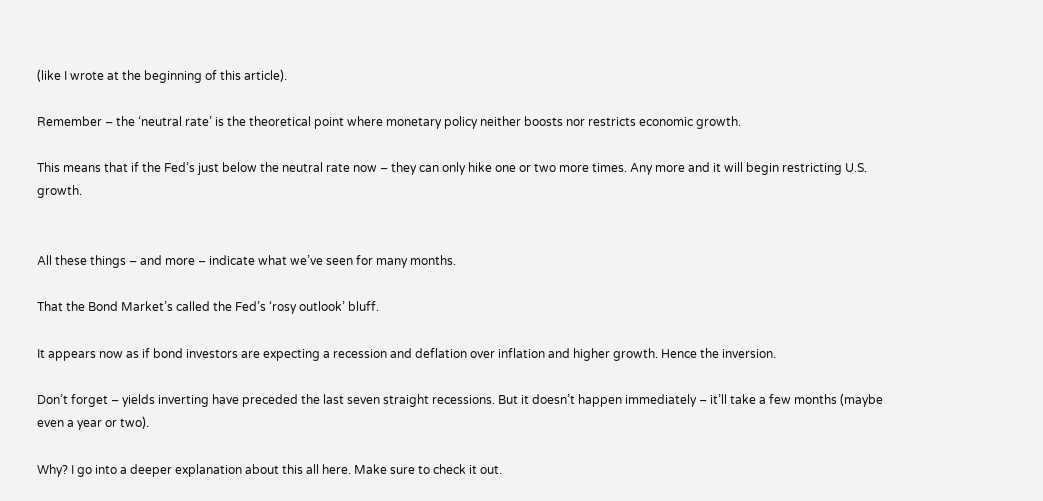(like I wrote at the beginning of this article).

Remember – the ‘neutral rate’ is the theoretical point where monetary policy neither boosts nor restricts economic growth.

This means that if the Fed’s just below the neutral rate now – they can only hike one or two more times. Any more and it will begin restricting U.S. growth.


All these things – and more – indicate what we’ve seen for many months.

That the Bond Market’s called the Fed’s ‘rosy outlook’ bluff.

It appears now as if bond investors are expecting a recession and deflation over inflation and higher growth. Hence the inversion.

Don’t forget – yields inverting have preceded the last seven straight recessions. But it doesn’t happen immediately – it’ll take a few months (maybe even a year or two).

Why? I go into a deeper explanation about this all here. Make sure to check it out.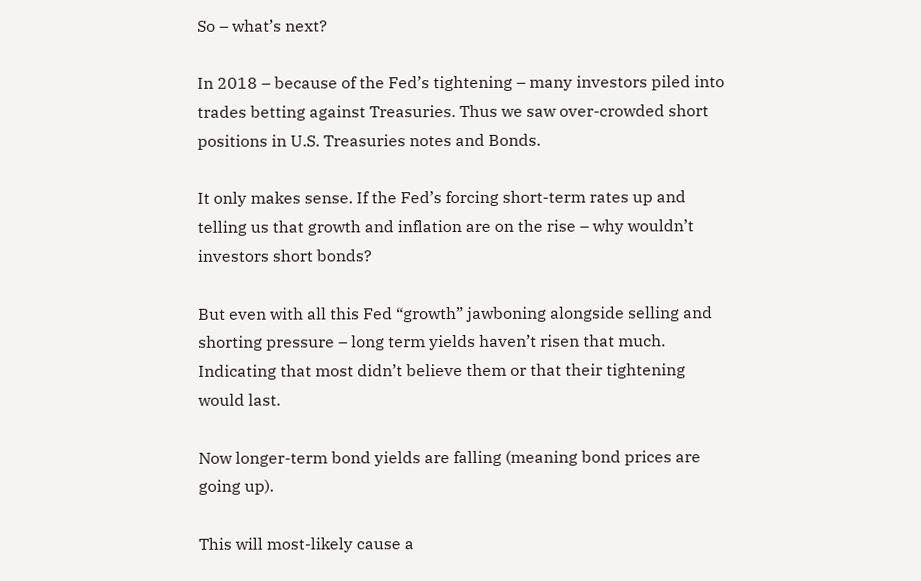So – what’s next?

In 2018 – because of the Fed’s tightening – many investors piled into trades betting against Treasuries. Thus we saw over-crowded short positions in U.S. Treasuries notes and Bonds.

It only makes sense. If the Fed’s forcing short-term rates up and telling us that growth and inflation are on the rise – why wouldn’t investors short bonds?

But even with all this Fed “growth” jawboning alongside selling and shorting pressure – long term yields haven’t risen that much. Indicating that most didn’t believe them or that their tightening would last.

Now longer-term bond yields are falling (meaning bond prices are going up).

This will most-likely cause a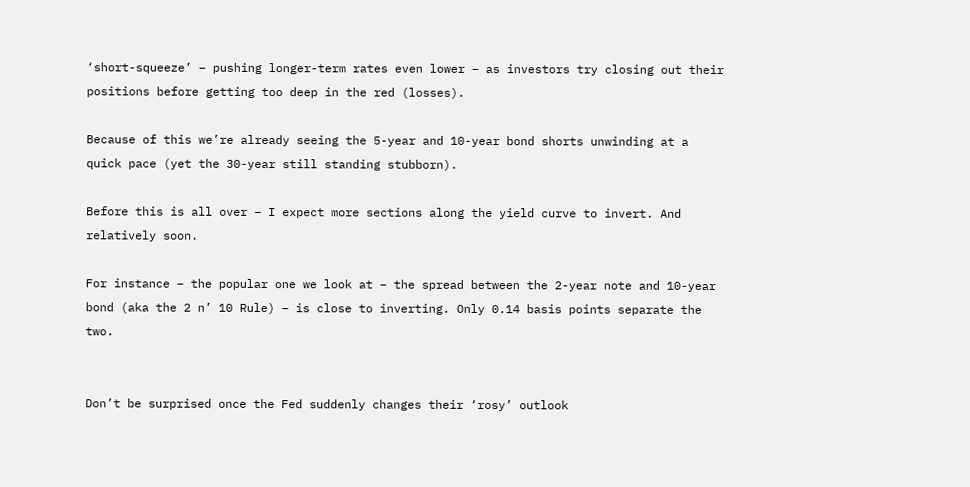‘short-squeeze’ – pushing longer-term rates even lower – as investors try closing out their positions before getting too deep in the red (losses).

Because of this we’re already seeing the 5-year and 10-year bond shorts unwinding at a quick pace (yet the 30-year still standing stubborn).

Before this is all over – I expect more sections along the yield curve to invert. And relatively soon.

For instance – the popular one we look at – the spread between the 2-year note and 10-year bond (aka the 2 n’ 10 Rule) – is close to inverting. Only 0.14 basis points separate the two.


Don’t be surprised once the Fed suddenly changes their ‘rosy’ outlook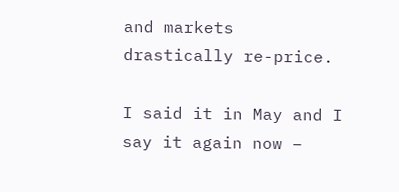and markets drastically re-price.

I said it in May and I say it again now –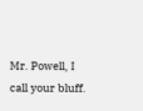Mr. Powell, I call your bluff.